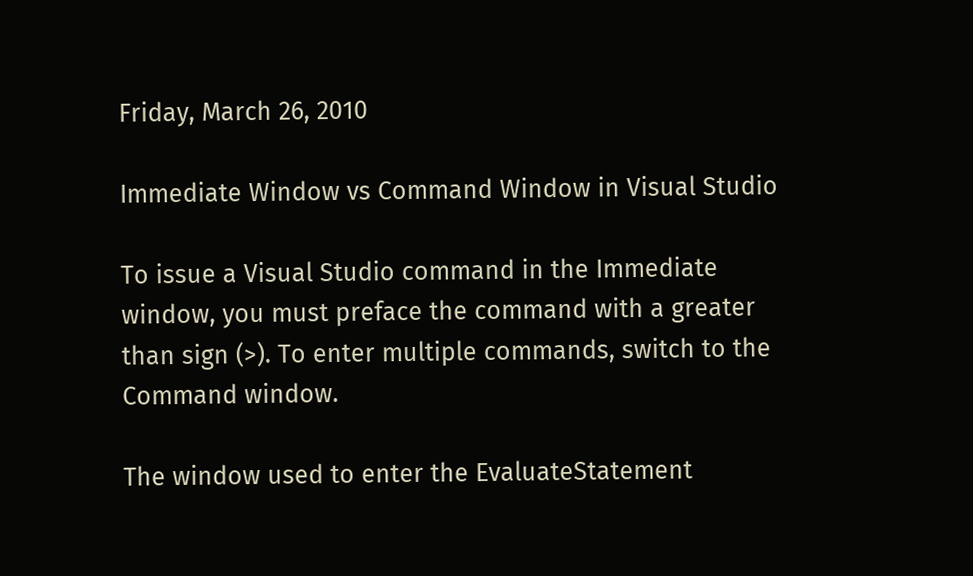Friday, March 26, 2010

Immediate Window vs Command Window in Visual Studio

To issue a Visual Studio command in the Immediate window, you must preface the command with a greater than sign (>). To enter multiple commands, switch to the Command window.

The window used to enter the EvaluateStatement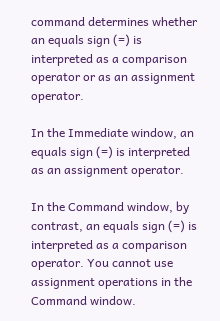command determines whether an equals sign (=) is interpreted as a comparison operator or as an assignment operator.

In the Immediate window, an equals sign (=) is interpreted as an assignment operator.

In the Command window, by contrast, an equals sign (=) is interpreted as a comparison operator. You cannot use assignment operations in the Command window.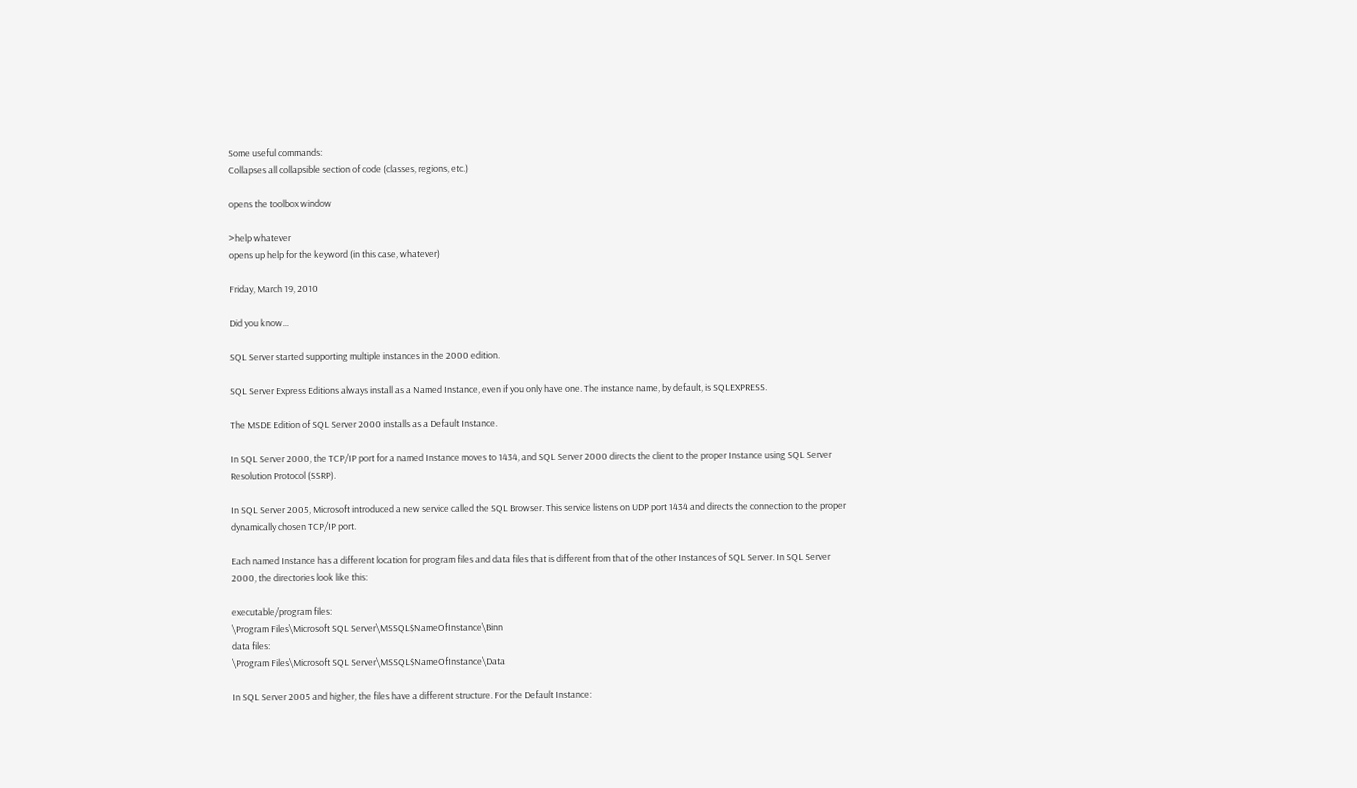Some useful commands:
Collapses all collapsible section of code (classes, regions, etc.)

opens the toolbox window

>help whatever
opens up help for the keyword (in this case, whatever)

Friday, March 19, 2010

Did you know...

SQL Server started supporting multiple instances in the 2000 edition.

SQL Server Express Editions always install as a Named Instance, even if you only have one. The instance name, by default, is SQLEXPRESS.

The MSDE Edition of SQL Server 2000 installs as a Default Instance.

In SQL Server 2000, the TCP/IP port for a named Instance moves to 1434, and SQL Server 2000 directs the client to the proper Instance using SQL Server Resolution Protocol (SSRP).

In SQL Server 2005, Microsoft introduced a new service called the SQL Browser. This service listens on UDP port 1434 and directs the connection to the proper dynamically chosen TCP/IP port.

Each named Instance has a different location for program files and data files that is different from that of the other Instances of SQL Server. In SQL Server 2000, the directories look like this:

executable/program files:
\Program Files\Microsoft SQL Server\MSSQL$NameOfInstance\Binn
data files:
\Program Files\Microsoft SQL Server\MSSQL$NameOfInstance\Data

In SQL Server 2005 and higher, the files have a different structure. For the Default Instance: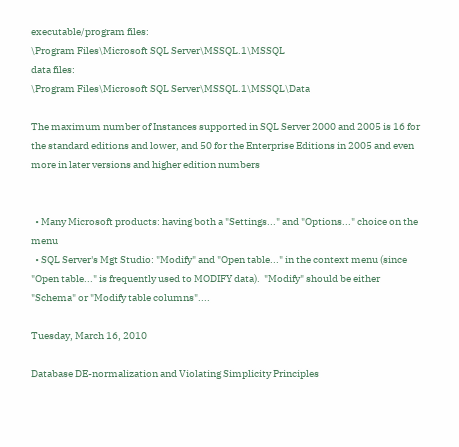executable/program files:
\Program Files\Microsoft SQL Server\MSSQL.1\MSSQL
data files:
\Program Files\Microsoft SQL Server\MSSQL.1\MSSQL\Data

The maximum number of Instances supported in SQL Server 2000 and 2005 is 16 for the standard editions and lower, and 50 for the Enterprise Editions in 2005 and even more in later versions and higher edition numbers


  • Many Microsoft products: having both a "Settings..." and "Options..." choice on the menu
  • SQL Server's Mgt Studio: "Modify" and "Open table..." in the context menu (since "Open table..." is frequently used to MODIFY data).  "Modify" should be either "Schema" or "Modify table columns"....

Tuesday, March 16, 2010

Database DE-normalization and Violating Simplicity Principles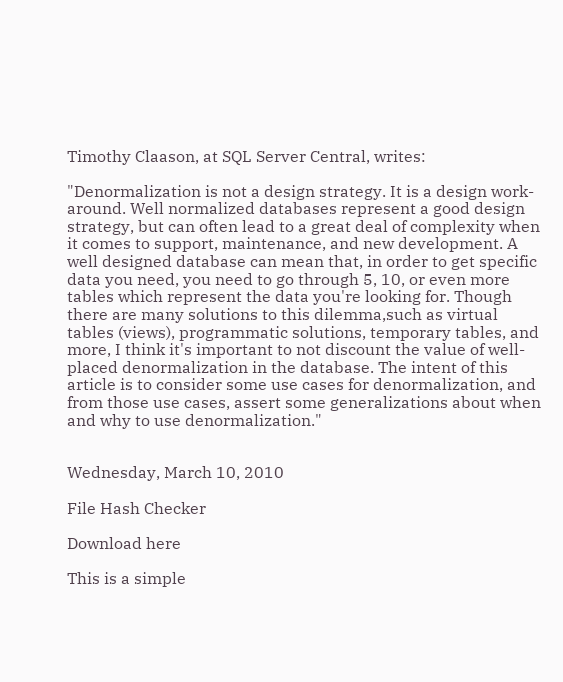Timothy Claason, at SQL Server Central, writes:

"Denormalization is not a design strategy. It is a design work-around. Well normalized databases represent a good design strategy, but can often lead to a great deal of complexity when it comes to support, maintenance, and new development. A well designed database can mean that, in order to get specific data you need, you need to go through 5, 10, or even more tables which represent the data you're looking for. Though there are many solutions to this dilemma,such as virtual tables (views), programmatic solutions, temporary tables, and more, I think it's important to not discount the value of well-placed denormalization in the database. The intent of this article is to consider some use cases for denormalization, and from those use cases, assert some generalizations about when and why to use denormalization."


Wednesday, March 10, 2010

File Hash Checker

Download here

This is a simple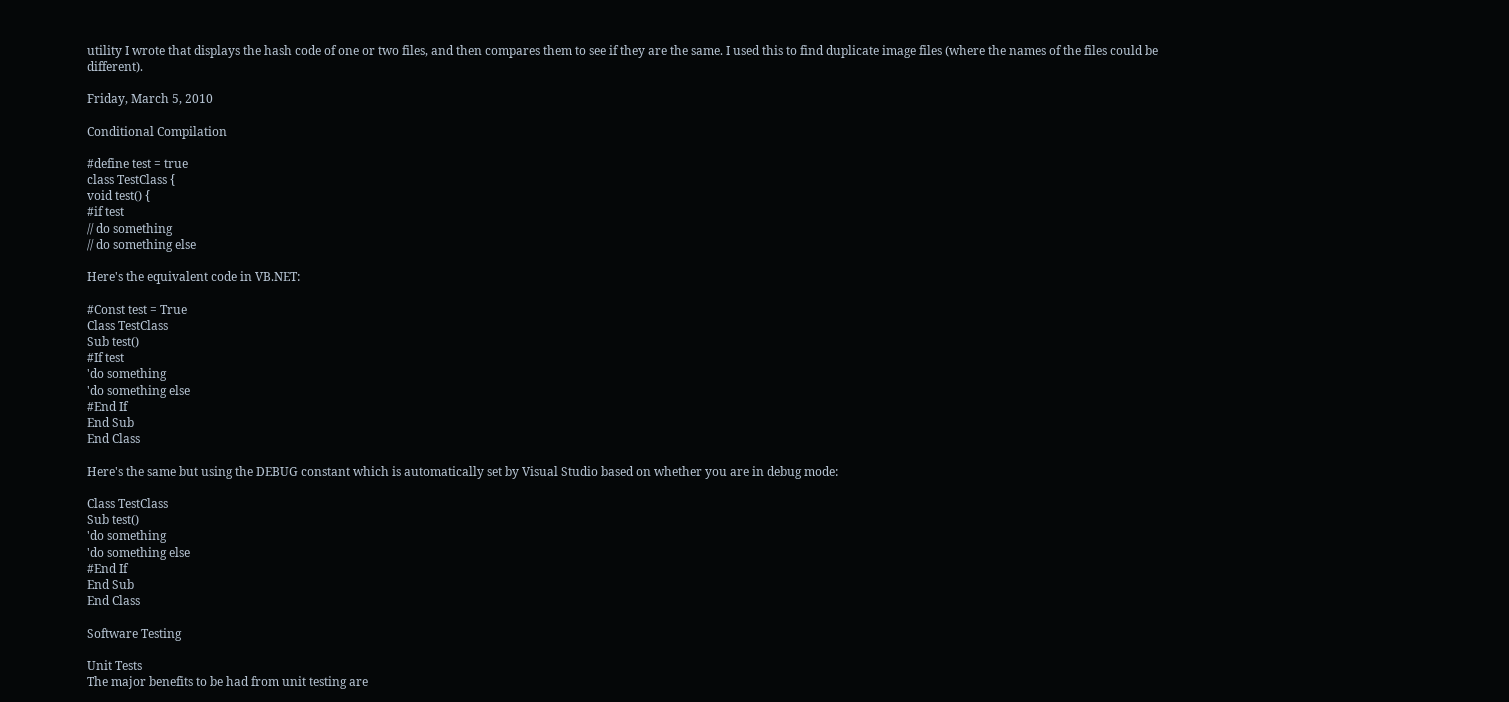utility I wrote that displays the hash code of one or two files, and then compares them to see if they are the same. I used this to find duplicate image files (where the names of the files could be different).

Friday, March 5, 2010

Conditional Compilation

#define test = true
class TestClass {
void test() {
#if test
// do something
// do something else

Here's the equivalent code in VB.NET:

#Const test = True
Class TestClass
Sub test()
#If test
'do something
'do something else
#End If
End Sub
End Class

Here's the same but using the DEBUG constant which is automatically set by Visual Studio based on whether you are in debug mode:

Class TestClass
Sub test()
'do something
'do something else
#End If
End Sub
End Class

Software Testing

Unit Tests
The major benefits to be had from unit testing are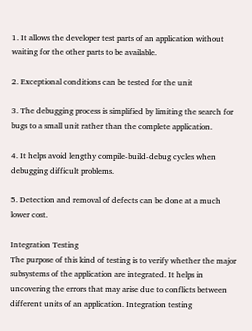1. It allows the developer test parts of an application without waiting for the other parts to be available.

2. Exceptional conditions can be tested for the unit

3. The debugging process is simplified by limiting the search for bugs to a small unit rather than the complete application.

4. It helps avoid lengthy compile-build-debug cycles when debugging difficult problems.

5. Detection and removal of defects can be done at a much lower cost.

Integration Testing
The purpose of this kind of testing is to verify whether the major subsystems of the application are integrated. It helps in uncovering the errors that may arise due to conflicts between different units of an application. Integration testing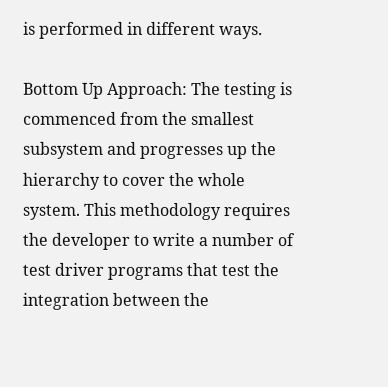is performed in different ways.

Bottom Up Approach: The testing is commenced from the smallest subsystem and progresses up the hierarchy to cover the whole system. This methodology requires the developer to write a number of test driver programs that test the integration between the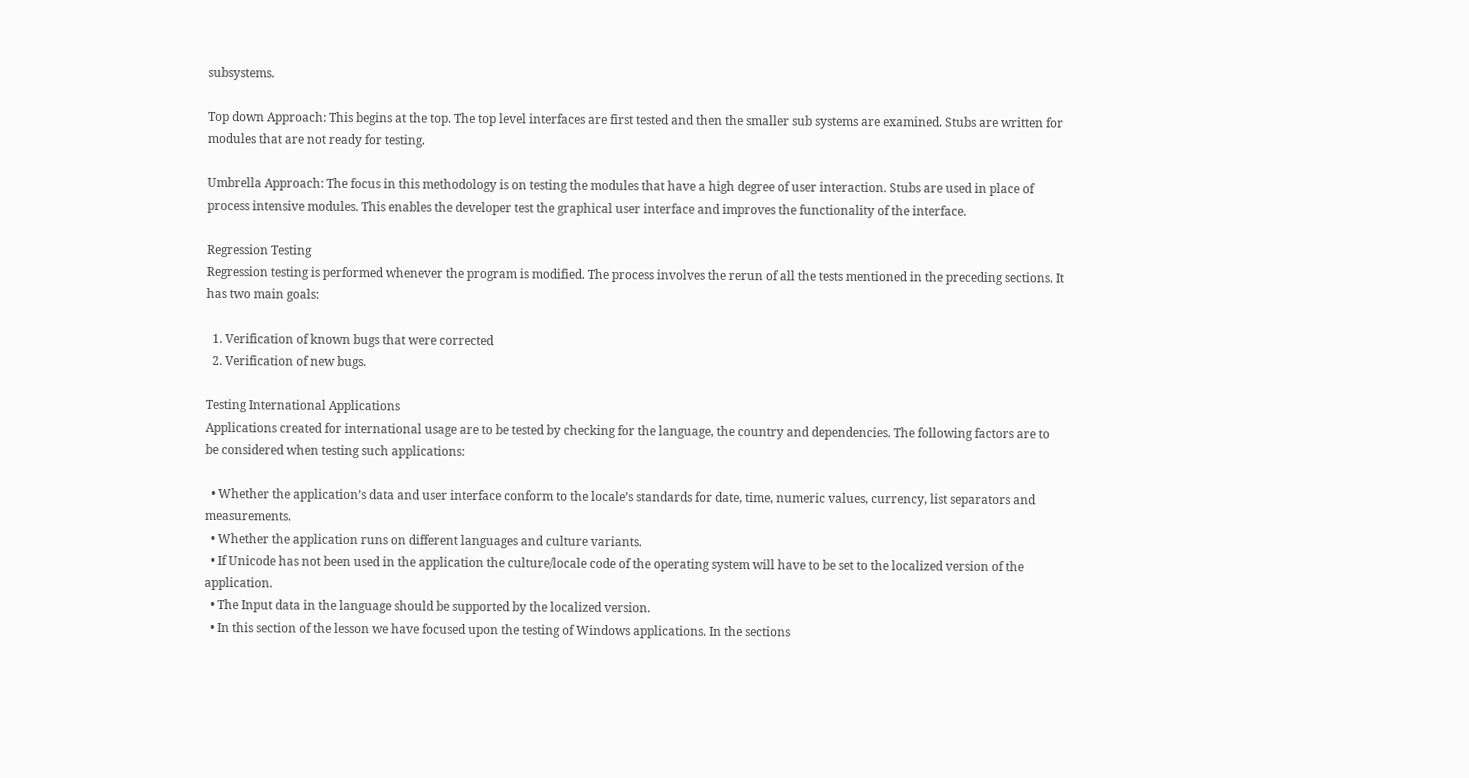subsystems.

Top down Approach: This begins at the top. The top level interfaces are first tested and then the smaller sub systems are examined. Stubs are written for modules that are not ready for testing.

Umbrella Approach: The focus in this methodology is on testing the modules that have a high degree of user interaction. Stubs are used in place of process intensive modules. This enables the developer test the graphical user interface and improves the functionality of the interface.

Regression Testing
Regression testing is performed whenever the program is modified. The process involves the rerun of all the tests mentioned in the preceding sections. It has two main goals:

  1. Verification of known bugs that were corrected
  2. Verification of new bugs.

Testing International Applications
Applications created for international usage are to be tested by checking for the language, the country and dependencies. The following factors are to be considered when testing such applications:

  • Whether the application’s data and user interface conform to the locale’s standards for date, time, numeric values, currency, list separators and measurements.
  • Whether the application runs on different languages and culture variants.
  • If Unicode has not been used in the application the culture/locale code of the operating system will have to be set to the localized version of the application.
  • The Input data in the language should be supported by the localized version.
  • In this section of the lesson we have focused upon the testing of Windows applications. In the sections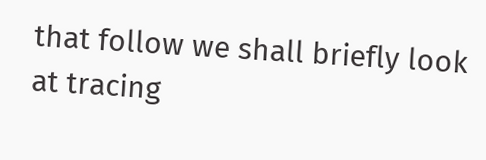that follow we shall briefly look at tracing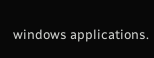windows applications.